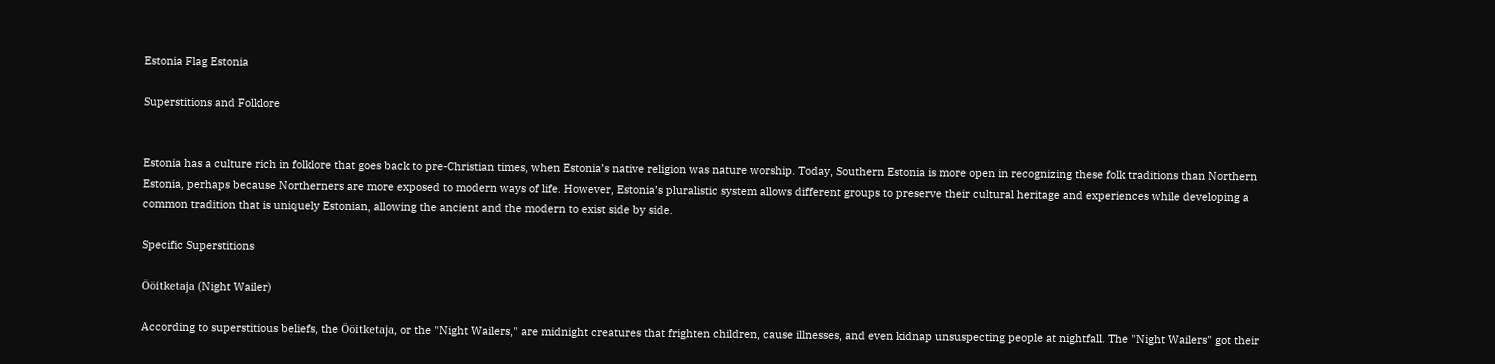Estonia Flag Estonia

Superstitions and Folklore


Estonia has a culture rich in folklore that goes back to pre-Christian times, when Estonia’s native religion was nature worship. Today, Southern Estonia is more open in recognizing these folk traditions than Northern Estonia, perhaps because Northerners are more exposed to modern ways of life. However, Estonia’s pluralistic system allows different groups to preserve their cultural heritage and experiences while developing a common tradition that is uniquely Estonian, allowing the ancient and the modern to exist side by side.

Specific Superstitions

Ööitketaja (Night Wailer)

According to superstitious beliefs, the Ööitketaja, or the "Night Wailers," are midnight creatures that frighten children, cause illnesses, and even kidnap unsuspecting people at nightfall. The "Night Wailers" got their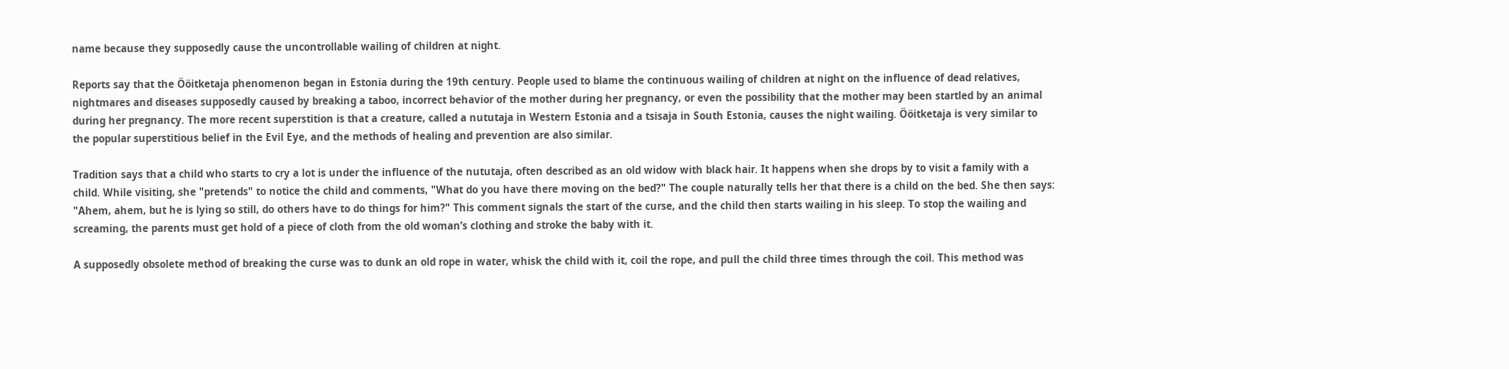name because they supposedly cause the uncontrollable wailing of children at night.

Reports say that the Ööitketaja phenomenon began in Estonia during the 19th century. People used to blame the continuous wailing of children at night on the influence of dead relatives, nightmares and diseases supposedly caused by breaking a taboo, incorrect behavior of the mother during her pregnancy, or even the possibility that the mother may been startled by an animal during her pregnancy. The more recent superstition is that a creature, called a nututaja in Western Estonia and a tsisaja in South Estonia, causes the night wailing. Ööitketaja is very similar to the popular superstitious belief in the Evil Eye, and the methods of healing and prevention are also similar.

Tradition says that a child who starts to cry a lot is under the influence of the nututaja, often described as an old widow with black hair. It happens when she drops by to visit a family with a child. While visiting, she "pretends" to notice the child and comments, "What do you have there moving on the bed?" The couple naturally tells her that there is a child on the bed. She then says: "Ahem, ahem, but he is lying so still, do others have to do things for him?" This comment signals the start of the curse, and the child then starts wailing in his sleep. To stop the wailing and screaming, the parents must get hold of a piece of cloth from the old woman’s clothing and stroke the baby with it.

A supposedly obsolete method of breaking the curse was to dunk an old rope in water, whisk the child with it, coil the rope, and pull the child three times through the coil. This method was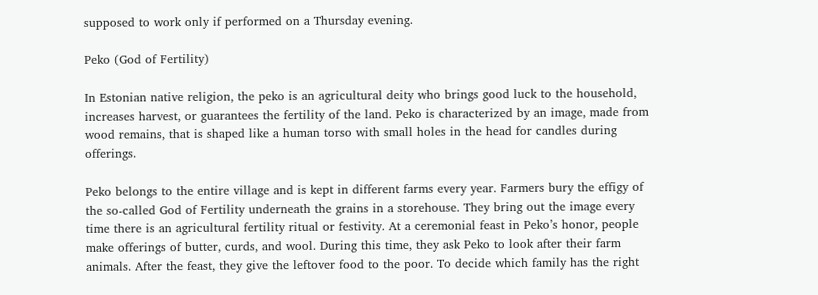supposed to work only if performed on a Thursday evening.

Peko (God of Fertility)

In Estonian native religion, the peko is an agricultural deity who brings good luck to the household, increases harvest, or guarantees the fertility of the land. Peko is characterized by an image, made from wood remains, that is shaped like a human torso with small holes in the head for candles during offerings.

Peko belongs to the entire village and is kept in different farms every year. Farmers bury the effigy of the so-called God of Fertility underneath the grains in a storehouse. They bring out the image every time there is an agricultural fertility ritual or festivity. At a ceremonial feast in Peko’s honor, people make offerings of butter, curds, and wool. During this time, they ask Peko to look after their farm animals. After the feast, they give the leftover food to the poor. To decide which family has the right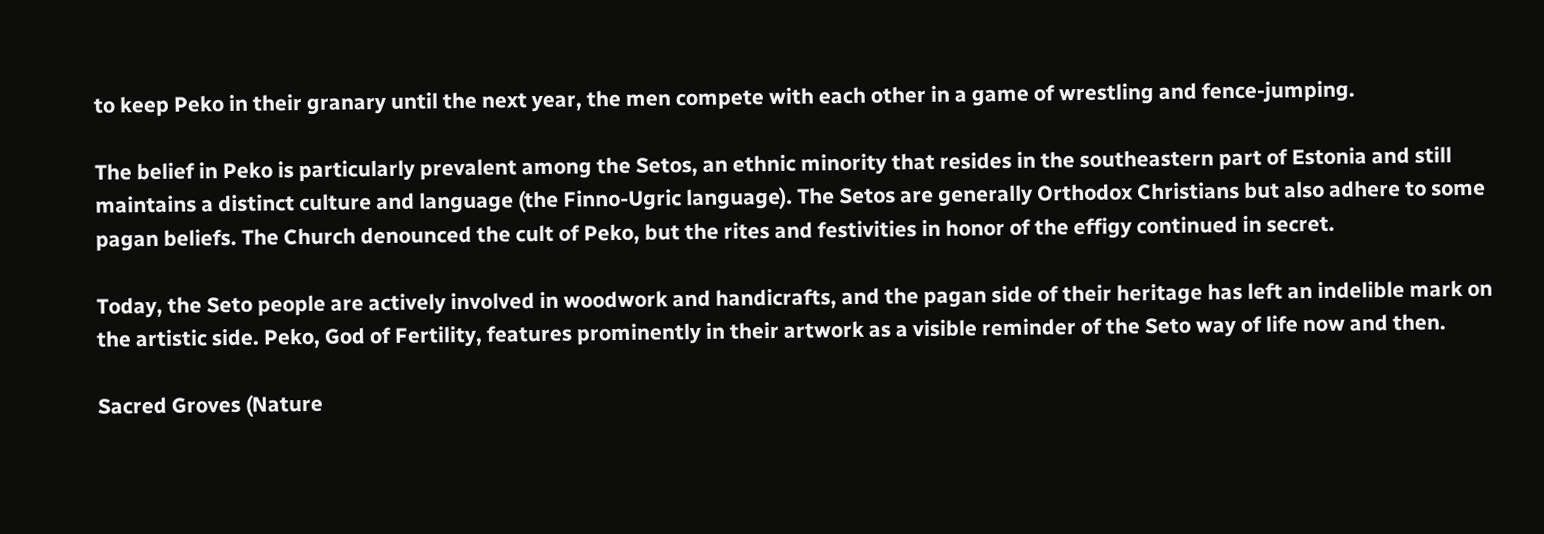to keep Peko in their granary until the next year, the men compete with each other in a game of wrestling and fence-jumping.

The belief in Peko is particularly prevalent among the Setos, an ethnic minority that resides in the southeastern part of Estonia and still maintains a distinct culture and language (the Finno-Ugric language). The Setos are generally Orthodox Christians but also adhere to some pagan beliefs. The Church denounced the cult of Peko, but the rites and festivities in honor of the effigy continued in secret.

Today, the Seto people are actively involved in woodwork and handicrafts, and the pagan side of their heritage has left an indelible mark on the artistic side. Peko, God of Fertility, features prominently in their artwork as a visible reminder of the Seto way of life now and then.

Sacred Groves (Nature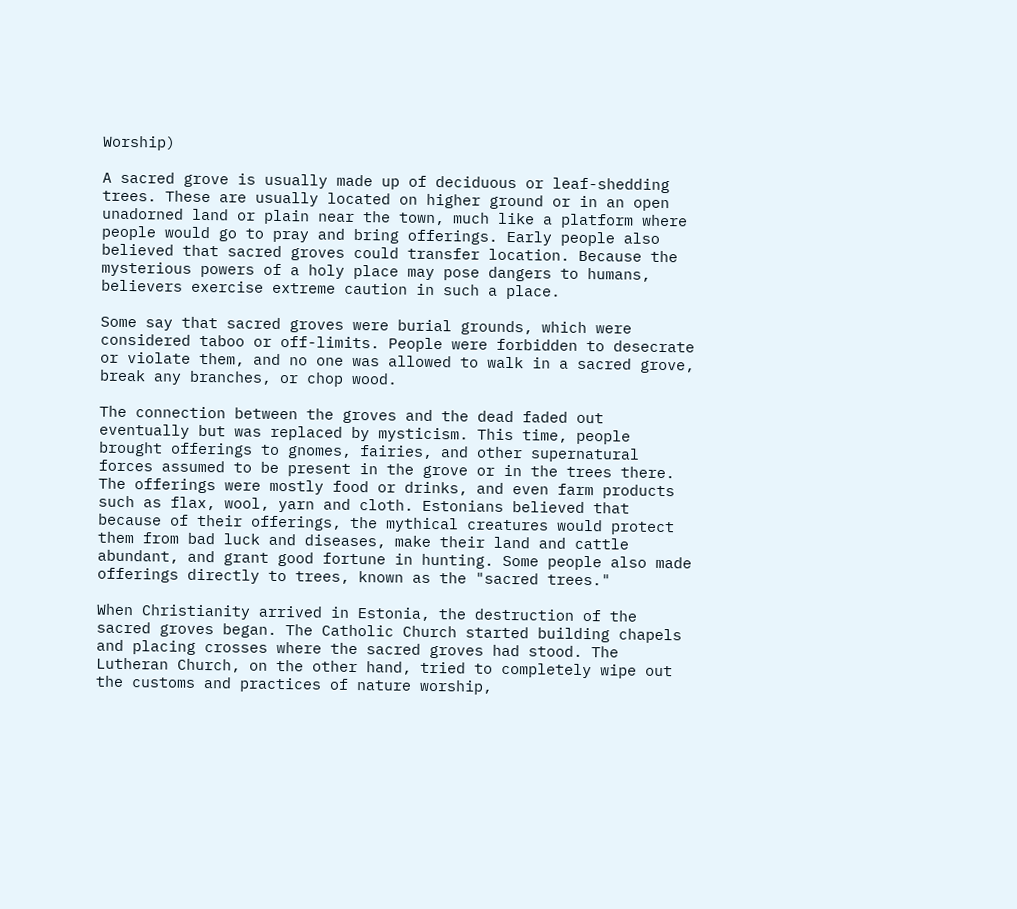Worship)

A sacred grove is usually made up of deciduous or leaf-shedding trees. These are usually located on higher ground or in an open unadorned land or plain near the town, much like a platform where people would go to pray and bring offerings. Early people also believed that sacred groves could transfer location. Because the mysterious powers of a holy place may pose dangers to humans, believers exercise extreme caution in such a place.

Some say that sacred groves were burial grounds, which were considered taboo or off-limits. People were forbidden to desecrate or violate them, and no one was allowed to walk in a sacred grove, break any branches, or chop wood.

The connection between the groves and the dead faded out eventually but was replaced by mysticism. This time, people brought offerings to gnomes, fairies, and other supernatural forces assumed to be present in the grove or in the trees there. The offerings were mostly food or drinks, and even farm products such as flax, wool, yarn and cloth. Estonians believed that because of their offerings, the mythical creatures would protect them from bad luck and diseases, make their land and cattle abundant, and grant good fortune in hunting. Some people also made offerings directly to trees, known as the "sacred trees."

When Christianity arrived in Estonia, the destruction of the sacred groves began. The Catholic Church started building chapels and placing crosses where the sacred groves had stood. The Lutheran Church, on the other hand, tried to completely wipe out the customs and practices of nature worship,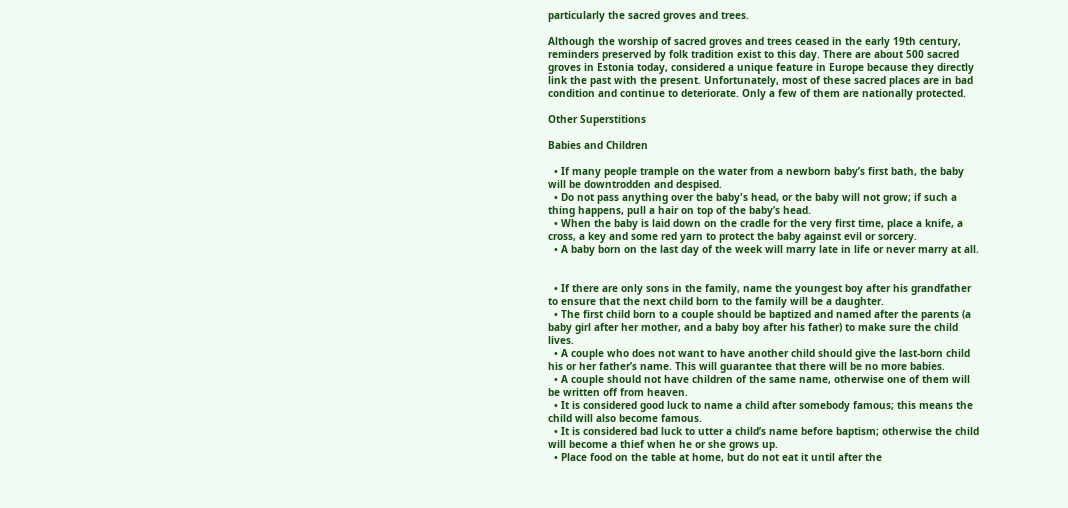particularly the sacred groves and trees.

Although the worship of sacred groves and trees ceased in the early 19th century, reminders preserved by folk tradition exist to this day. There are about 500 sacred groves in Estonia today, considered a unique feature in Europe because they directly link the past with the present. Unfortunately, most of these sacred places are in bad condition and continue to deteriorate. Only a few of them are nationally protected.

Other Superstitions

Babies and Children

  • If many people trample on the water from a newborn baby’s first bath, the baby will be downtrodden and despised.
  • Do not pass anything over the baby's head, or the baby will not grow; if such a thing happens, pull a hair on top of the baby’s head.
  • When the baby is laid down on the cradle for the very first time, place a knife, a cross, a key and some red yarn to protect the baby against evil or sorcery.
  • A baby born on the last day of the week will marry late in life or never marry at all.


  • If there are only sons in the family, name the youngest boy after his grandfather to ensure that the next child born to the family will be a daughter.
  • The first child born to a couple should be baptized and named after the parents (a baby girl after her mother, and a baby boy after his father) to make sure the child lives.
  • A couple who does not want to have another child should give the last-born child his or her father’s name. This will guarantee that there will be no more babies.
  • A couple should not have children of the same name, otherwise one of them will be written off from heaven.
  • It is considered good luck to name a child after somebody famous; this means the child will also become famous.
  • It is considered bad luck to utter a child’s name before baptism; otherwise the child will become a thief when he or she grows up.
  • Place food on the table at home, but do not eat it until after the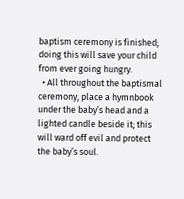baptism ceremony is finished; doing this will save your child from ever going hungry.
  • All throughout the baptismal ceremony, place a hymnbook under the baby’s head and a lighted candle beside it; this will ward off evil and protect the baby’s soul.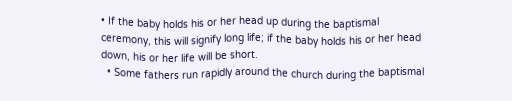• If the baby holds his or her head up during the baptismal ceremony, this will signify long life; if the baby holds his or her head down, his or her life will be short.
  • Some fathers run rapidly around the church during the baptismal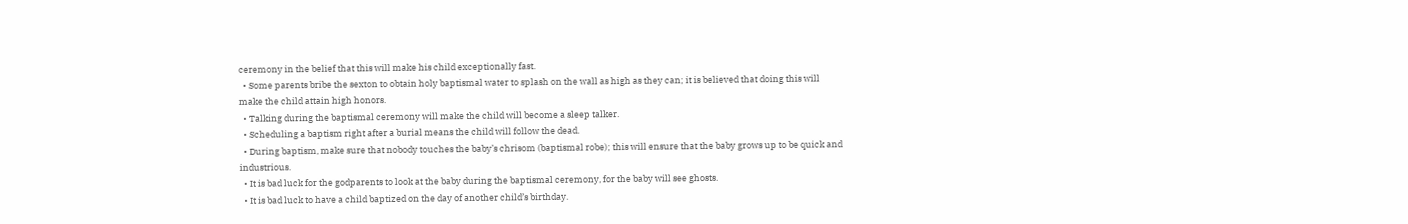ceremony in the belief that this will make his child exceptionally fast.
  • Some parents bribe the sexton to obtain holy baptismal water to splash on the wall as high as they can; it is believed that doing this will make the child attain high honors.
  • Talking during the baptismal ceremony will make the child will become a sleep talker.
  • Scheduling a baptism right after a burial means the child will follow the dead.
  • During baptism, make sure that nobody touches the baby’s chrisom (baptismal robe); this will ensure that the baby grows up to be quick and industrious.
  • It is bad luck for the godparents to look at the baby during the baptismal ceremony, for the baby will see ghosts.
  • It is bad luck to have a child baptized on the day of another child’s birthday.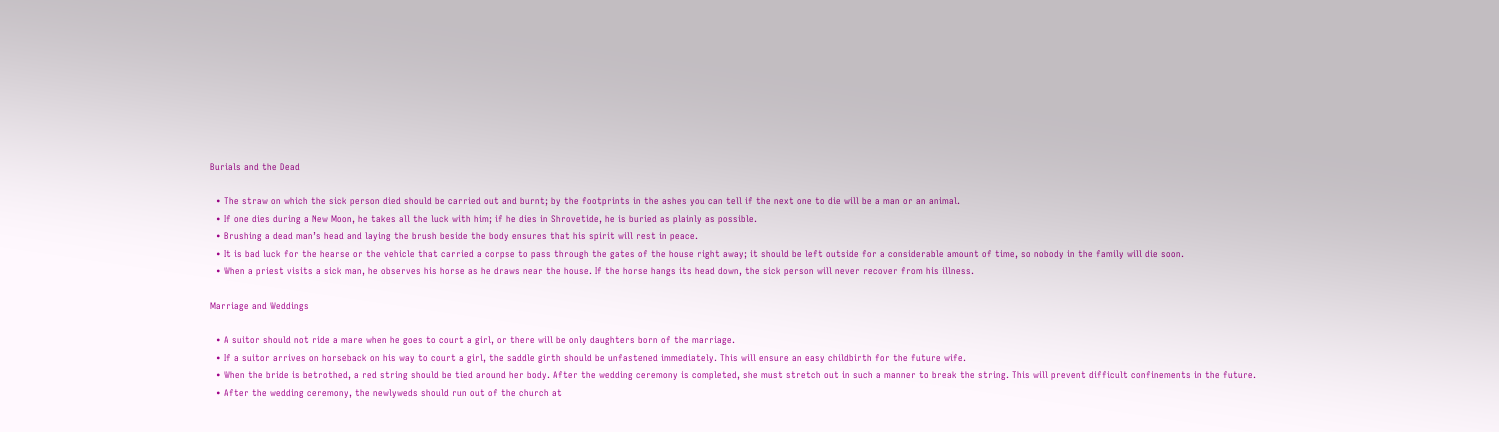Burials and the Dead

  • The straw on which the sick person died should be carried out and burnt; by the footprints in the ashes you can tell if the next one to die will be a man or an animal.
  • If one dies during a New Moon, he takes all the luck with him; if he dies in Shrovetide, he is buried as plainly as possible.
  • Brushing a dead man’s head and laying the brush beside the body ensures that his spirit will rest in peace.
  • It is bad luck for the hearse or the vehicle that carried a corpse to pass through the gates of the house right away; it should be left outside for a considerable amount of time, so nobody in the family will die soon.
  • When a priest visits a sick man, he observes his horse as he draws near the house. If the horse hangs its head down, the sick person will never recover from his illness.

Marriage and Weddings

  • A suitor should not ride a mare when he goes to court a girl, or there will be only daughters born of the marriage.
  • If a suitor arrives on horseback on his way to court a girl, the saddle girth should be unfastened immediately. This will ensure an easy childbirth for the future wife.
  • When the bride is betrothed, a red string should be tied around her body. After the wedding ceremony is completed, she must stretch out in such a manner to break the string. This will prevent difficult confinements in the future.
  • After the wedding ceremony, the newlyweds should run out of the church at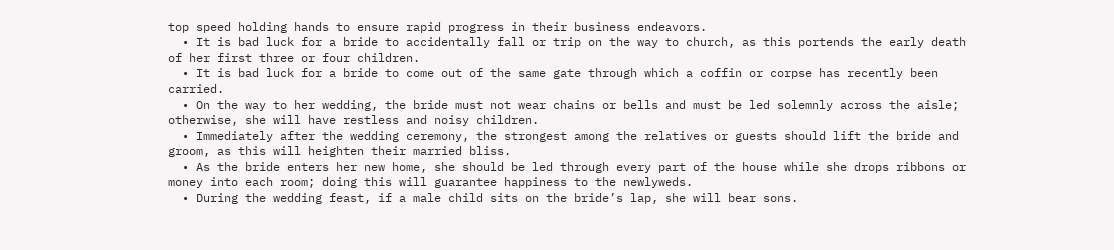top speed holding hands to ensure rapid progress in their business endeavors.
  • It is bad luck for a bride to accidentally fall or trip on the way to church, as this portends the early death of her first three or four children.
  • It is bad luck for a bride to come out of the same gate through which a coffin or corpse has recently been carried.
  • On the way to her wedding, the bride must not wear chains or bells and must be led solemnly across the aisle; otherwise, she will have restless and noisy children.
  • Immediately after the wedding ceremony, the strongest among the relatives or guests should lift the bride and groom, as this will heighten their married bliss.
  • As the bride enters her new home, she should be led through every part of the house while she drops ribbons or money into each room; doing this will guarantee happiness to the newlyweds.
  • During the wedding feast, if a male child sits on the bride’s lap, she will bear sons.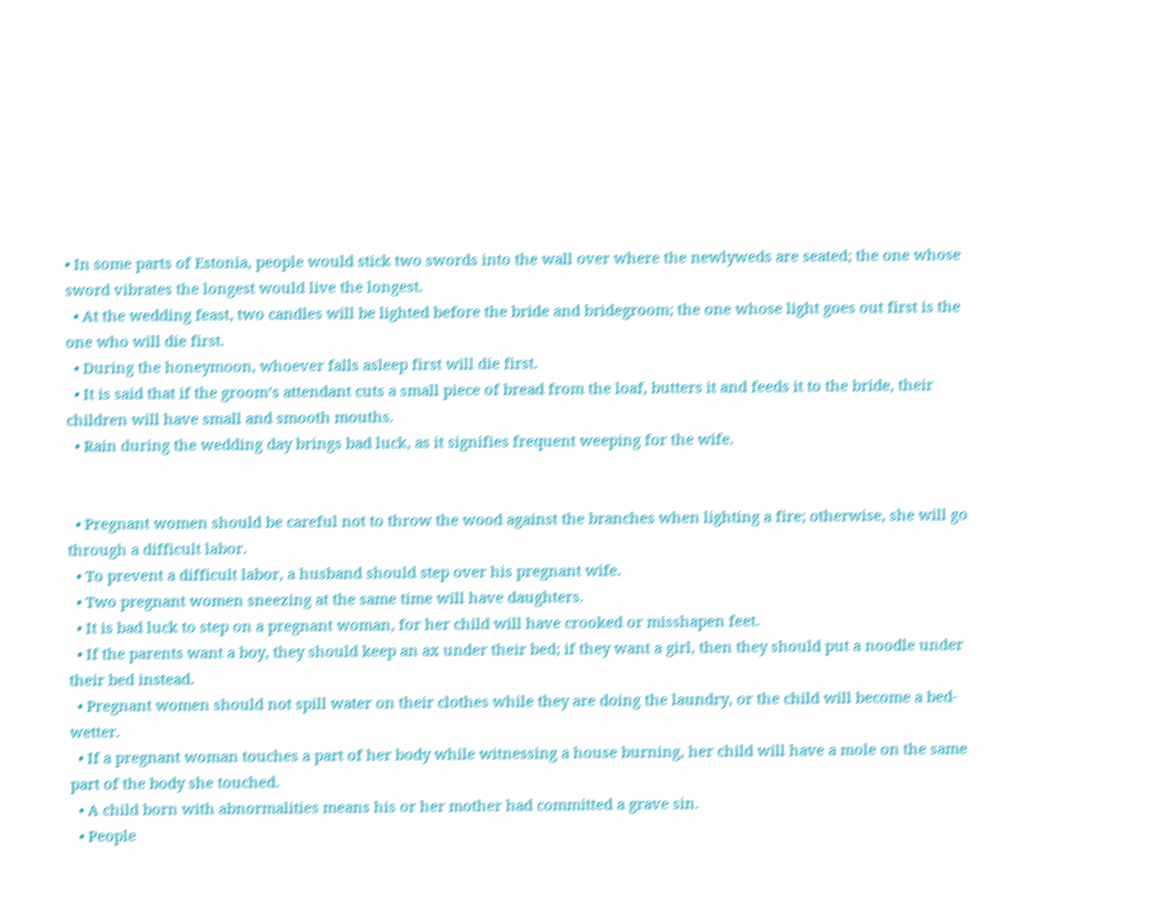• In some parts of Estonia, people would stick two swords into the wall over where the newlyweds are seated; the one whose sword vibrates the longest would live the longest.
  • At the wedding feast, two candles will be lighted before the bride and bridegroom; the one whose light goes out first is the one who will die first.
  • During the honeymoon, whoever falls asleep first will die first.
  • It is said that if the groom’s attendant cuts a small piece of bread from the loaf, butters it and feeds it to the bride, their children will have small and smooth mouths.
  • Rain during the wedding day brings bad luck, as it signifies frequent weeping for the wife.


  • Pregnant women should be careful not to throw the wood against the branches when lighting a fire; otherwise, she will go through a difficult labor.
  • To prevent a difficult labor, a husband should step over his pregnant wife.
  • Two pregnant women sneezing at the same time will have daughters.
  • It is bad luck to step on a pregnant woman, for her child will have crooked or misshapen feet.
  • If the parents want a boy, they should keep an ax under their bed; if they want a girl, then they should put a noodle under their bed instead.
  • Pregnant women should not spill water on their clothes while they are doing the laundry, or the child will become a bed-wetter.
  • If a pregnant woman touches a part of her body while witnessing a house burning, her child will have a mole on the same part of the body she touched.
  • A child born with abnormalities means his or her mother had committed a grave sin.
  • People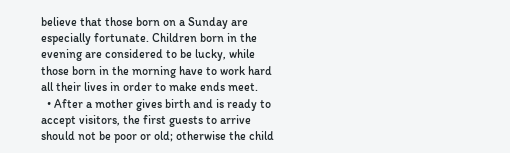believe that those born on a Sunday are especially fortunate. Children born in the evening are considered to be lucky, while those born in the morning have to work hard all their lives in order to make ends meet.
  • After a mother gives birth and is ready to accept visitors, the first guests to arrive should not be poor or old; otherwise the child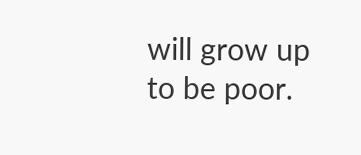will grow up to be poor.